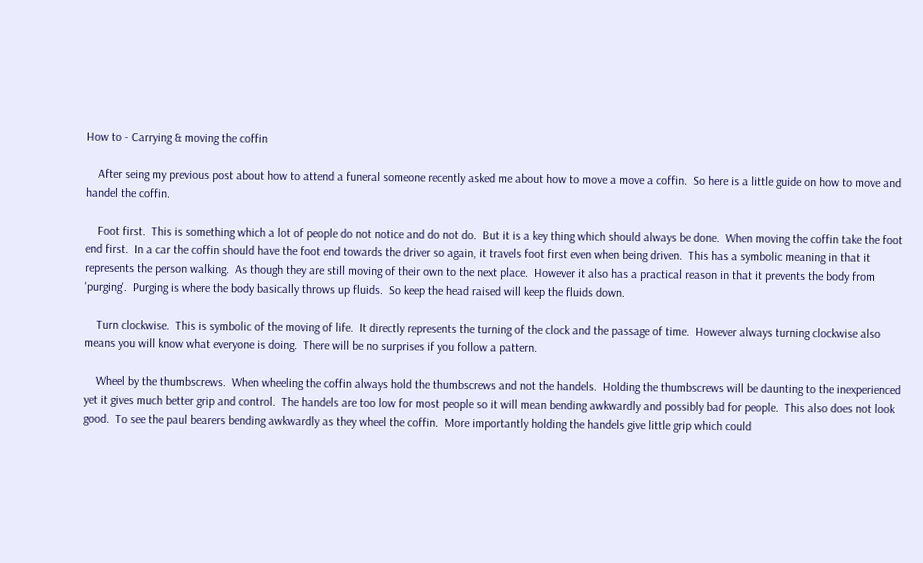How to - Carrying & moving the coffin

    After seing my previous post about how to attend a funeral someone recently asked me about how to move a move a coffin.  So here is a little guide on how to move and handel the coffin.

    Foot first.  This is something which a lot of people do not notice and do not do.  But it is a key thing which should always be done.  When moving the coffin take the foot end first.  In a car the coffin should have the foot end towards the driver so again, it travels foot first even when being driven.  This has a symbolic meaning in that it represents the person walking.  As though they are still moving of their own to the next place.  However it also has a practical reason in that it prevents the body from 'purging'.  Purging is where the body basically throws up fluids.  So keep the head raised will keep the fluids down.

    Turn clockwise.  This is symbolic of the moving of life.  It directly represents the turning of the clock and the passage of time.  However always turning clockwise also means you will know what everyone is doing.  There will be no surprises if you follow a pattern.

    Wheel by the thumbscrews.  When wheeling the coffin always hold the thumbscrews and not the handels.  Holding the thumbscrews will be daunting to the inexperienced yet it gives much better grip and control.  The handels are too low for most people so it will mean bending awkwardly and possibly bad for people.  This also does not look good.  To see the paul bearers bending awkwardly as they wheel the coffin.  More importantly holding the handels give little grip which could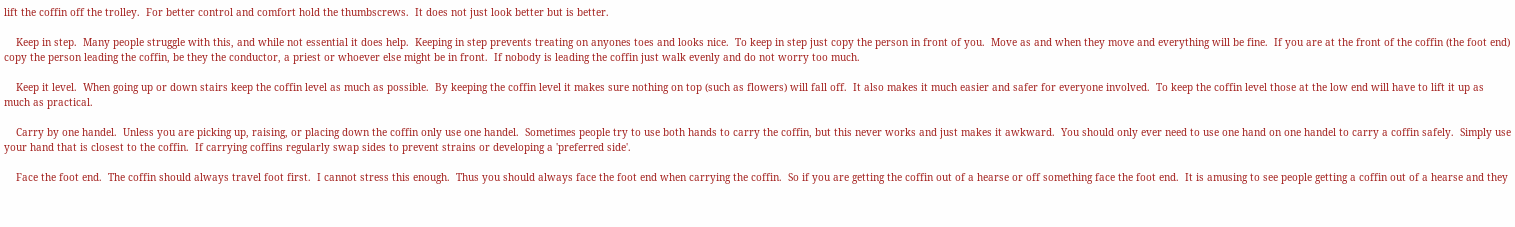lift the coffin off the trolley.  For better control and comfort hold the thumbscrews.  It does not just look better but is better.

    Keep in step.  Many people struggle with this, and while not essential it does help.  Keeping in step prevents treating on anyones toes and looks nice.  To keep in step just copy the person in front of you.  Move as and when they move and everything will be fine.  If you are at the front of the coffin (the foot end) copy the person leading the coffin, be they the conductor, a priest or whoever else might be in front.  If nobody is leading the coffin just walk evenly and do not worry too much.

    Keep it level.  When going up or down stairs keep the coffin level as much as possible.  By keeping the coffin level it makes sure nothing on top (such as flowers) will fall off.  It also makes it much easier and safer for everyone involved.  To keep the coffin level those at the low end will have to lift it up as much as practical.

    Carry by one handel.  Unless you are picking up, raising, or placing down the coffin only use one handel.  Sometimes people try to use both hands to carry the coffin, but this never works and just makes it awkward.  You should only ever need to use one hand on one handel to carry a coffin safely.  Simply use your hand that is closest to the coffin.  If carrying coffins regularly swap sides to prevent strains or developing a 'preferred side'.

    Face the foot end.  The coffin should always travel foot first.  I cannot stress this enough.  Thus you should always face the foot end when carrying the coffin.  So if you are getting the coffin out of a hearse or off something face the foot end.  It is amusing to see people getting a coffin out of a hearse and they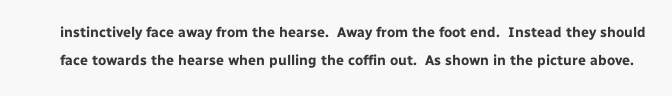instinctively face away from the hearse.  Away from the foot end.  Instead they should face towards the hearse when pulling the coffin out.  As shown in the picture above.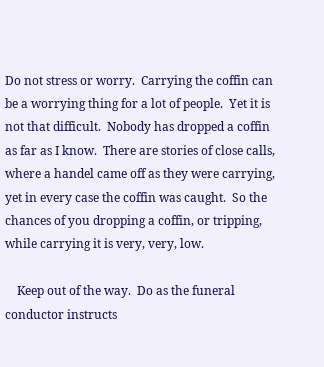Do not stress or worry.  Carrying the coffin can be a worrying thing for a lot of people.  Yet it is not that difficult.  Nobody has dropped a coffin as far as I know.  There are stories of close calls, where a handel came off as they were carrying, yet in every case the coffin was caught.  So the chances of you dropping a coffin, or tripping, while carrying it is very, very, low.

    Keep out of the way.  Do as the funeral conductor instructs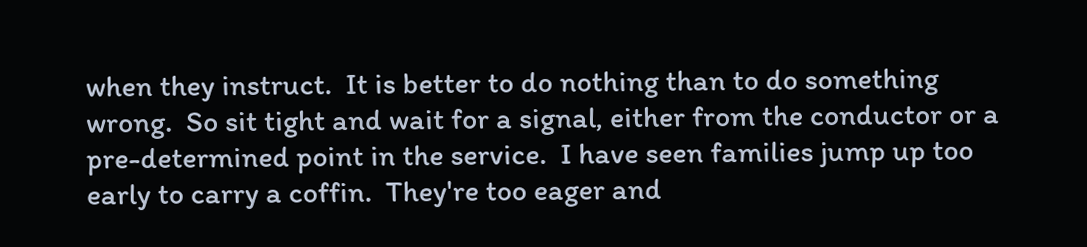when they instruct.  It is better to do nothing than to do something wrong.  So sit tight and wait for a signal, either from the conductor or a pre-determined point in the service.  I have seen families jump up too early to carry a coffin.  They're too eager and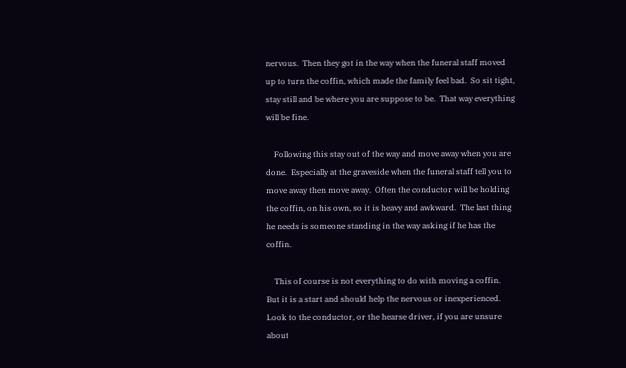nervous.  Then they got in the way when the funeral staff moved up to turn the coffin, which made the family feel bad.  So sit tight, stay still and be where you are suppose to be.  That way everything will be fine.

    Following this stay out of the way and move away when you are done.  Especially at the graveside when the funeral staff tell you to move away then move away.  Often the conductor will be holding the coffin, on his own, so it is heavy and awkward.  The last thing he needs is someone standing in the way asking if he has the coffin.

    This of course is not everything to do with moving a coffin.  But it is a start and should help the nervous or inexperienced.  Look to the conductor, or the hearse driver, if you are unsure about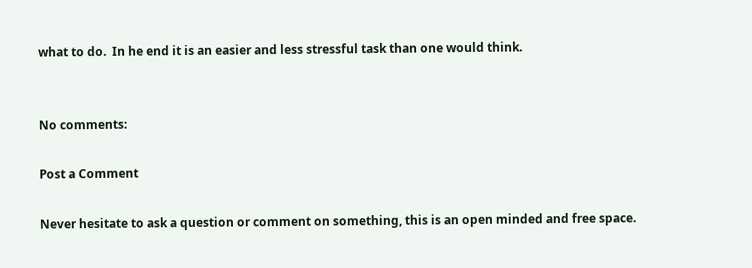what to do.  In he end it is an easier and less stressful task than one would think.


No comments:

Post a Comment

Never hesitate to ask a question or comment on something, this is an open minded and free space.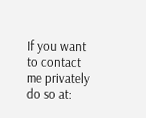If you want to contact me privately do so at: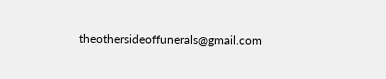theothersideoffunerals@gmail.com